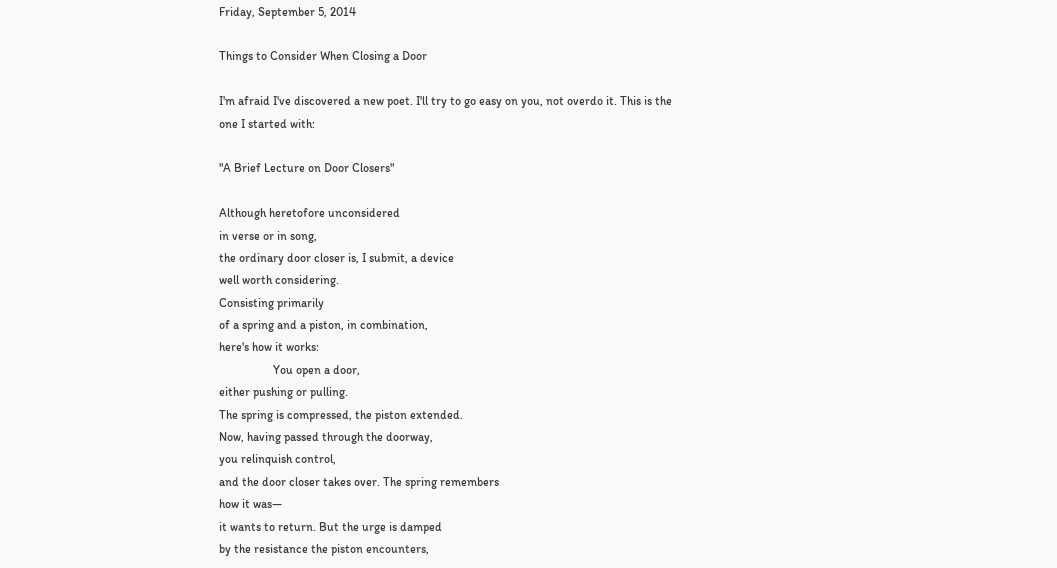Friday, September 5, 2014

Things to Consider When Closing a Door

I'm afraid I've discovered a new poet. I'll try to go easy on you, not overdo it. This is the one I started with:

"A Brief Lecture on Door Closers"

Although heretofore unconsidered
in verse or in song,
the ordinary door closer is, I submit, a device
well worth considering.
Consisting primarily
of a spring and a piston, in combination,
here's how it works:
                  You open a door,
either pushing or pulling.
The spring is compressed, the piston extended.
Now, having passed through the doorway,
you relinquish control,
and the door closer takes over. The spring remembers
how it was—
it wants to return. But the urge is damped
by the resistance the piston encounters,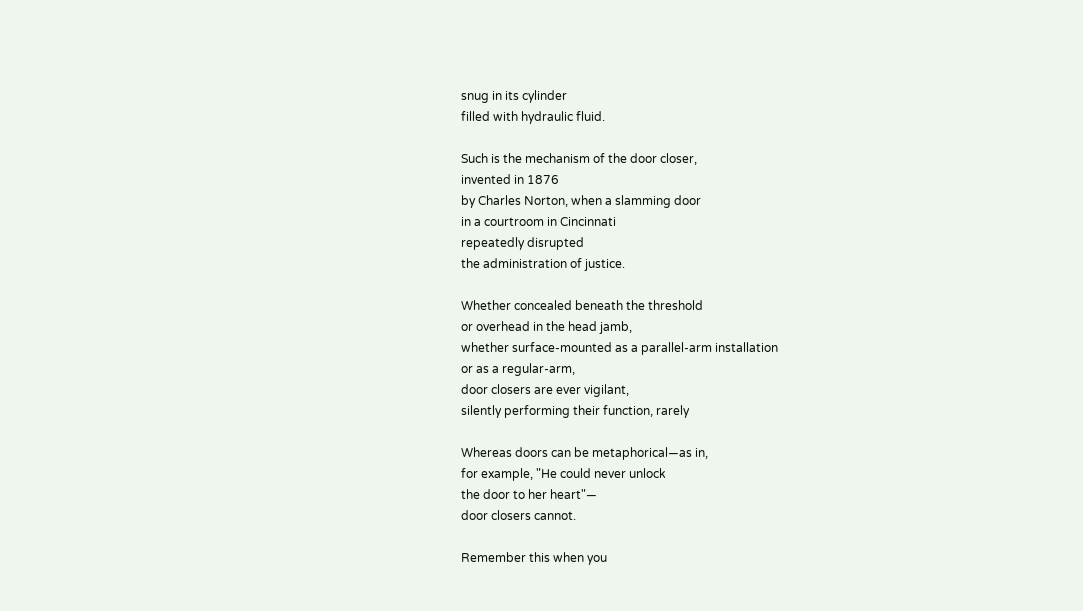snug in its cylinder
filled with hydraulic fluid.

Such is the mechanism of the door closer,
invented in 1876
by Charles Norton, when a slamming door
in a courtroom in Cincinnati
repeatedly disrupted
the administration of justice.

Whether concealed beneath the threshold
or overhead in the head jamb,
whether surface-mounted as a parallel-arm installation
or as a regular-arm,
door closers are ever vigilant,
silently performing their function, rarely

Whereas doors can be metaphorical—as in,
for example, "He could never unlock
the door to her heart"—
door closers cannot.

Remember this when you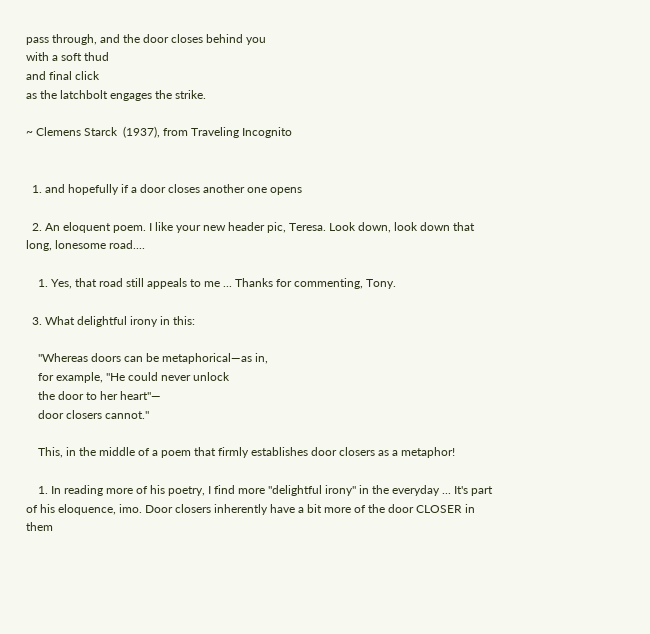pass through, and the door closes behind you
with a soft thud
and final click
as the latchbolt engages the strike.

~ Clemens Starck  (1937), from Traveling Incognito


  1. and hopefully if a door closes another one opens

  2. An eloquent poem. I like your new header pic, Teresa. Look down, look down that long, lonesome road....

    1. Yes, that road still appeals to me ... Thanks for commenting, Tony.

  3. What delightful irony in this:

    "Whereas doors can be metaphorical—as in,
    for example, "He could never unlock
    the door to her heart"—
    door closers cannot."

    This, in the middle of a poem that firmly establishes door closers as a metaphor!

    1. In reading more of his poetry, I find more "delightful irony" in the everyday ... It's part of his eloquence, imo. Door closers inherently have a bit more of the door CLOSER in them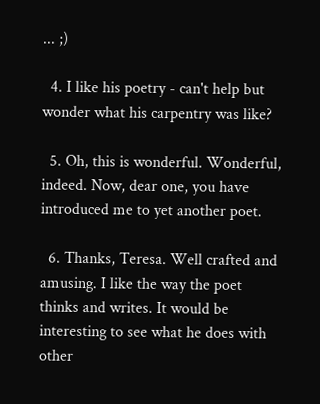... ;)

  4. I like his poetry - can't help but wonder what his carpentry was like?

  5. Oh, this is wonderful. Wonderful, indeed. Now, dear one, you have introduced me to yet another poet.

  6. Thanks, Teresa. Well crafted and amusing. I like the way the poet thinks and writes. It would be interesting to see what he does with other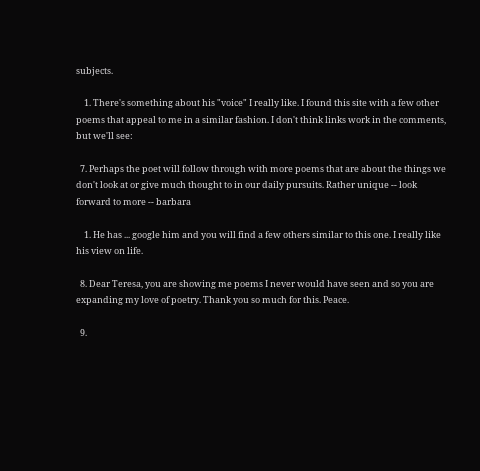subjects.

    1. There's something about his "voice" I really like. I found this site with a few other poems that appeal to me in a similar fashion. I don't think links work in the comments, but we'll see:

  7. Perhaps the poet will follow through with more poems that are about the things we don't look at or give much thought to in our daily pursuits. Rather unique -- look forward to more -- barbara

    1. He has ... google him and you will find a few others similar to this one. I really like his view on life.

  8. Dear Teresa, you are showing me poems I never would have seen and so you are expanding my love of poetry. Thank you so much for this. Peace.

  9.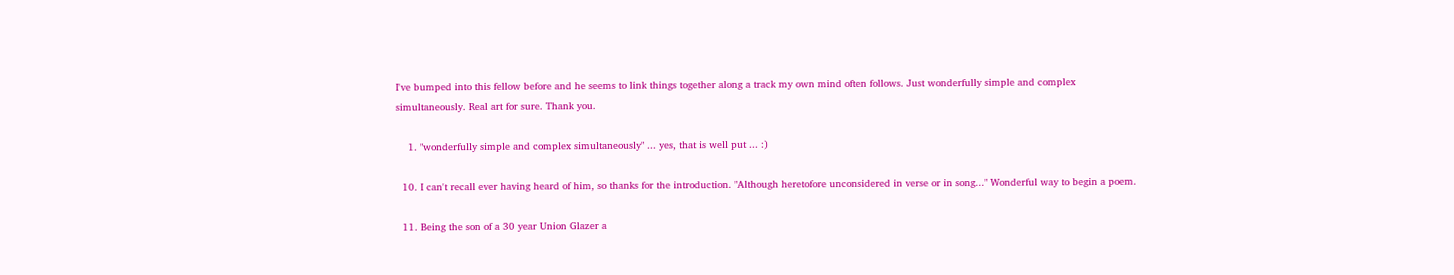I've bumped into this fellow before and he seems to link things together along a track my own mind often follows. Just wonderfully simple and complex simultaneously. Real art for sure. Thank you.

    1. "wonderfully simple and complex simultaneously" ... yes, that is well put ... :)

  10. I can't recall ever having heard of him, so thanks for the introduction. "Although heretofore unconsidered in verse or in song..." Wonderful way to begin a poem.

  11. Being the son of a 30 year Union Glazer a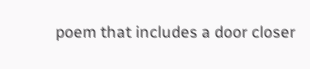poem that includes a door closer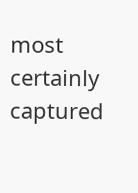most certainly captured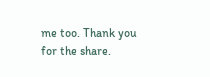me too. Thank you for the share.